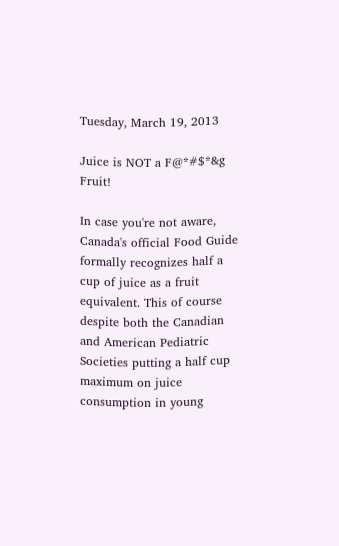Tuesday, March 19, 2013

Juice is NOT a F@*#$*&g Fruit!

In case you're not aware, Canada's official Food Guide formally recognizes half a cup of juice as a fruit equivalent. This of course despite both the Canadian and American Pediatric Societies putting a half cup maximum on juice consumption in young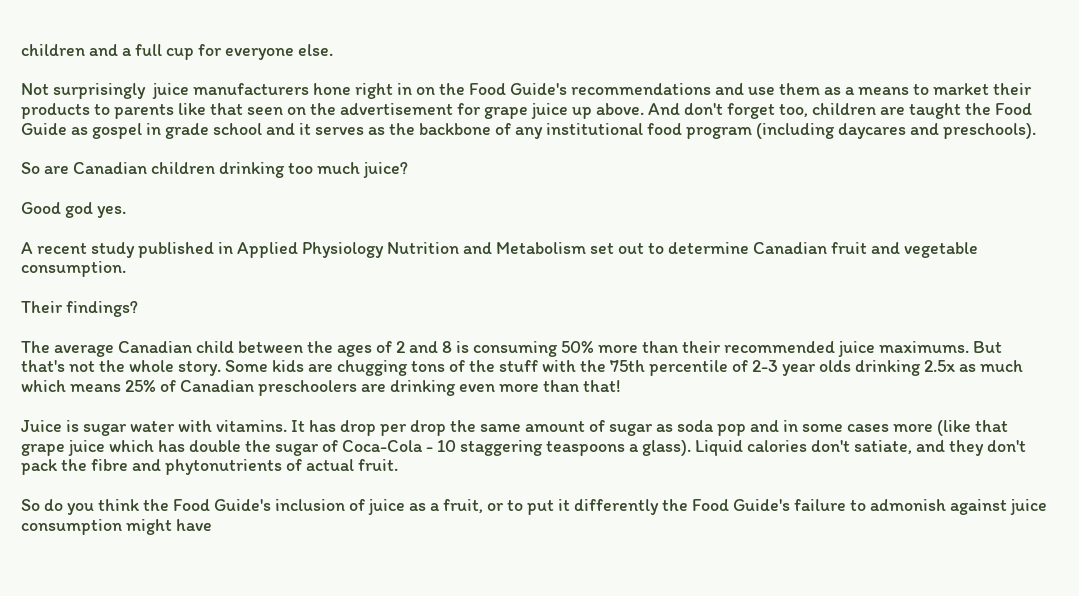children and a full cup for everyone else.

Not surprisingly  juice manufacturers hone right in on the Food Guide's recommendations and use them as a means to market their products to parents like that seen on the advertisement for grape juice up above. And don't forget too, children are taught the Food Guide as gospel in grade school and it serves as the backbone of any institutional food program (including daycares and preschools).

So are Canadian children drinking too much juice?

Good god yes.

A recent study published in Applied Physiology Nutrition and Metabolism set out to determine Canadian fruit and vegetable consumption.

Their findings?

The average Canadian child between the ages of 2 and 8 is consuming 50% more than their recommended juice maximums. But that's not the whole story. Some kids are chugging tons of the stuff with the 75th percentile of 2-3 year olds drinking 2.5x as much which means 25% of Canadian preschoolers are drinking even more than that!

Juice is sugar water with vitamins. It has drop per drop the same amount of sugar as soda pop and in some cases more (like that grape juice which has double the sugar of Coca-Cola - 10 staggering teaspoons a glass). Liquid calories don't satiate, and they don't pack the fibre and phytonutrients of actual fruit.

So do you think the Food Guide's inclusion of juice as a fruit, or to put it differently the Food Guide's failure to admonish against juice consumption might have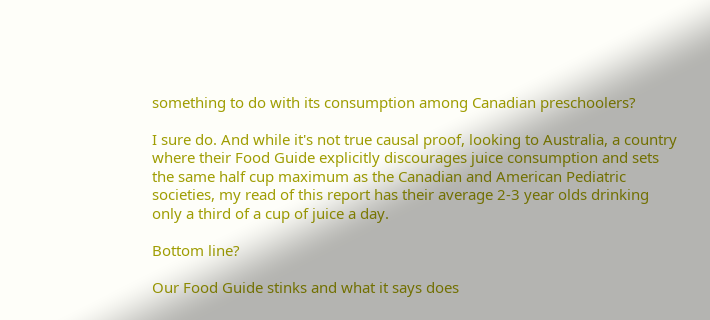something to do with its consumption among Canadian preschoolers?

I sure do. And while it's not true causal proof, looking to Australia, a country where their Food Guide explicitly discourages juice consumption and sets the same half cup maximum as the Canadian and American Pediatric societies, my read of this report has their average 2-3 year olds drinking only a third of a cup of juice a day.

Bottom line?

Our Food Guide stinks and what it says does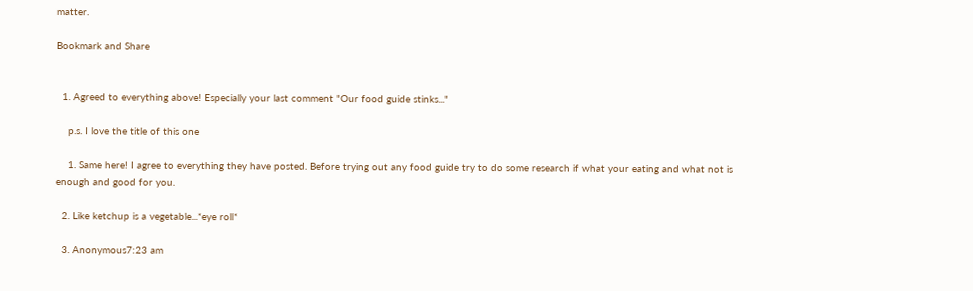matter.

Bookmark and Share


  1. Agreed to everything above! Especially your last comment "Our food guide stinks..."

    p.s. I love the title of this one

    1. Same here! I agree to everything they have posted. Before trying out any food guide try to do some research if what your eating and what not is enough and good for you.

  2. Like ketchup is a vegetable...*eye roll*

  3. Anonymous7:23 am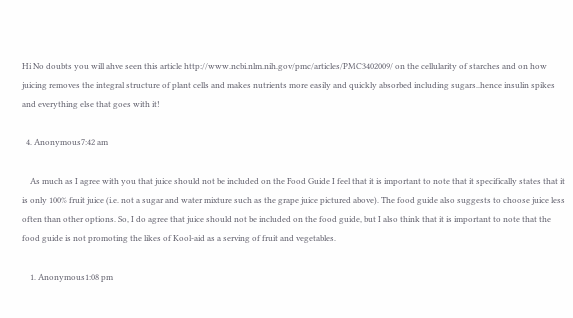Hi No doubts you will ahve seen this article http://www.ncbi.nlm.nih.gov/pmc/articles/PMC3402009/ on the cellularity of starches and on how juicing removes the integral structure of plant cells and makes nutrients more easily and quickly absorbed including sugars..hence insulin spikes and everything else that goes with it!

  4. Anonymous7:42 am

    As much as I agree with you that juice should not be included on the Food Guide I feel that it is important to note that it specifically states that it is only 100% fruit juice (i.e. not a sugar and water mixture such as the grape juice pictured above). The food guide also suggests to choose juice less often than other options. So, I do agree that juice should not be included on the food guide, but I also think that it is important to note that the food guide is not promoting the likes of Kool-aid as a serving of fruit and vegetables.

    1. Anonymous1:08 pm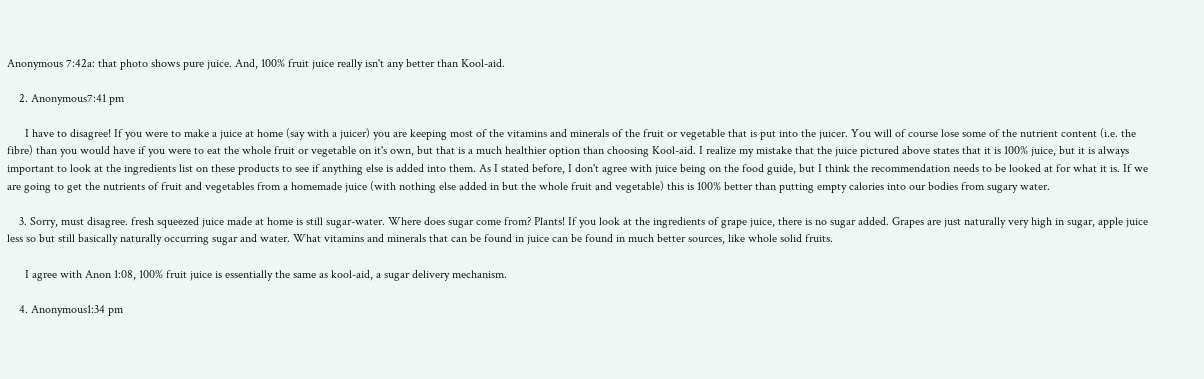Anonymous 7:42a: that photo shows pure juice. And, 100% fruit juice really isn't any better than Kool-aid.

    2. Anonymous7:41 pm

      I have to disagree! If you were to make a juice at home (say with a juicer) you are keeping most of the vitamins and minerals of the fruit or vegetable that is put into the juicer. You will of course lose some of the nutrient content (i.e. the fibre) than you would have if you were to eat the whole fruit or vegetable on it's own, but that is a much healthier option than choosing Kool-aid. I realize my mistake that the juice pictured above states that it is 100% juice, but it is always important to look at the ingredients list on these products to see if anything else is added into them. As I stated before, I don't agree with juice being on the food guide, but I think the recommendation needs to be looked at for what it is. If we are going to get the nutrients of fruit and vegetables from a homemade juice (with nothing else added in but the whole fruit and vegetable) this is 100% better than putting empty calories into our bodies from sugary water.

    3. Sorry, must disagree. fresh squeezed juice made at home is still sugar-water. Where does sugar come from? Plants! If you look at the ingredients of grape juice, there is no sugar added. Grapes are just naturally very high in sugar, apple juice less so but still basically naturally occurring sugar and water. What vitamins and minerals that can be found in juice can be found in much better sources, like whole solid fruits.

      I agree with Anon 1:08, 100% fruit juice is essentially the same as kool-aid, a sugar delivery mechanism.

    4. Anonymous1:34 pm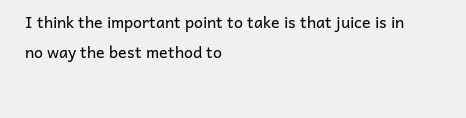I think the important point to take is that juice is in no way the best method to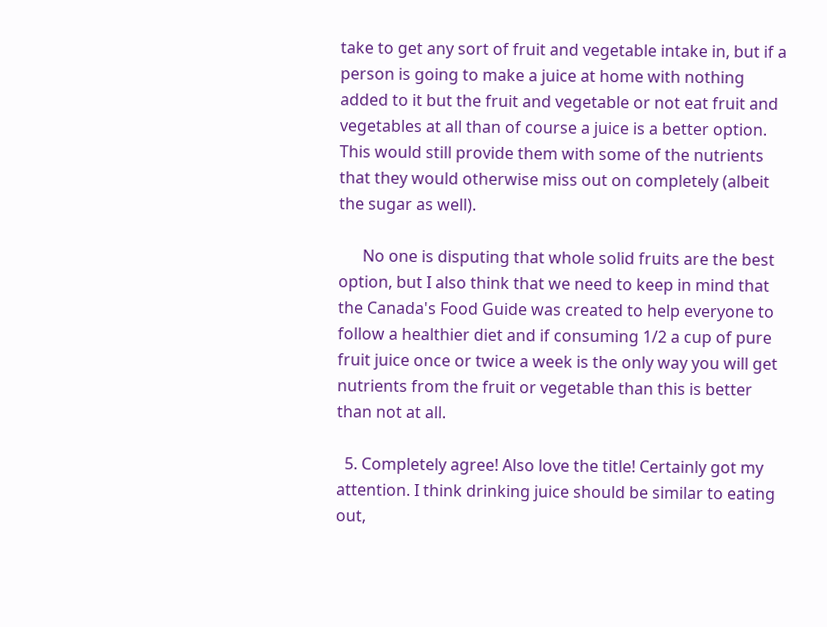take to get any sort of fruit and vegetable intake in, but if a person is going to make a juice at home with nothing added to it but the fruit and vegetable or not eat fruit and vegetables at all than of course a juice is a better option. This would still provide them with some of the nutrients that they would otherwise miss out on completely (albeit the sugar as well).

      No one is disputing that whole solid fruits are the best option, but I also think that we need to keep in mind that the Canada's Food Guide was created to help everyone to follow a healthier diet and if consuming 1/2 a cup of pure fruit juice once or twice a week is the only way you will get nutrients from the fruit or vegetable than this is better than not at all.

  5. Completely agree! Also love the title! Certainly got my attention. I think drinking juice should be similar to eating out,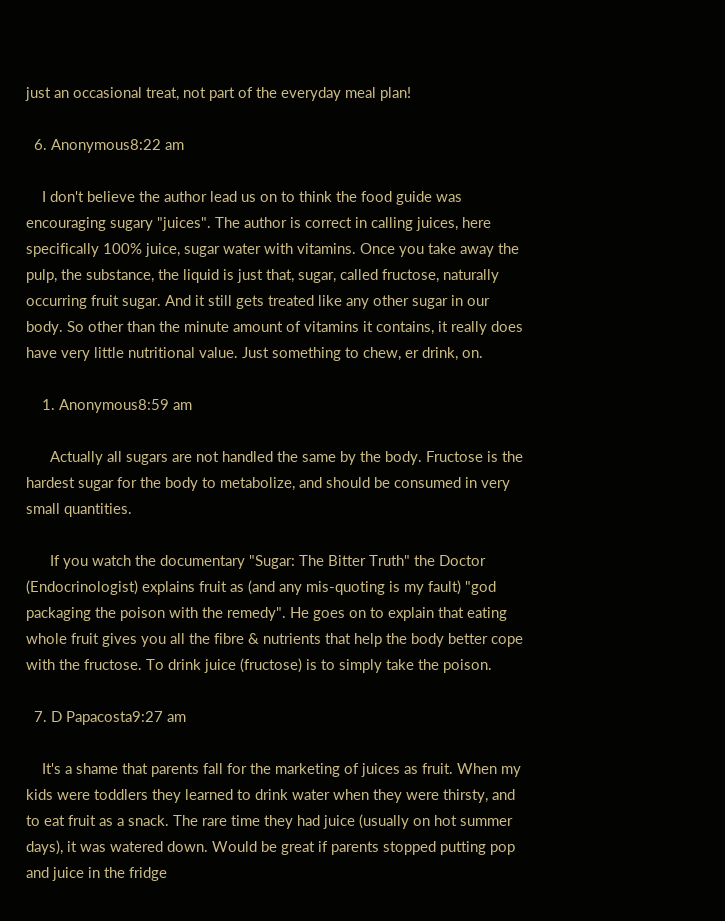just an occasional treat, not part of the everyday meal plan!

  6. Anonymous8:22 am

    I don't believe the author lead us on to think the food guide was encouraging sugary "juices". The author is correct in calling juices, here specifically 100% juice, sugar water with vitamins. Once you take away the pulp, the substance, the liquid is just that, sugar, called fructose, naturally occurring fruit sugar. And it still gets treated like any other sugar in our body. So other than the minute amount of vitamins it contains, it really does have very little nutritional value. Just something to chew, er drink, on.

    1. Anonymous8:59 am

      Actually all sugars are not handled the same by the body. Fructose is the hardest sugar for the body to metabolize, and should be consumed in very small quantities.

      If you watch the documentary "Sugar: The Bitter Truth" the Doctor (Endocrinologist) explains fruit as (and any mis-quoting is my fault) "god packaging the poison with the remedy". He goes on to explain that eating whole fruit gives you all the fibre & nutrients that help the body better cope with the fructose. To drink juice (fructose) is to simply take the poison.

  7. D Papacosta9:27 am

    It's a shame that parents fall for the marketing of juices as fruit. When my kids were toddlers they learned to drink water when they were thirsty, and to eat fruit as a snack. The rare time they had juice (usually on hot summer days), it was watered down. Would be great if parents stopped putting pop and juice in the fridge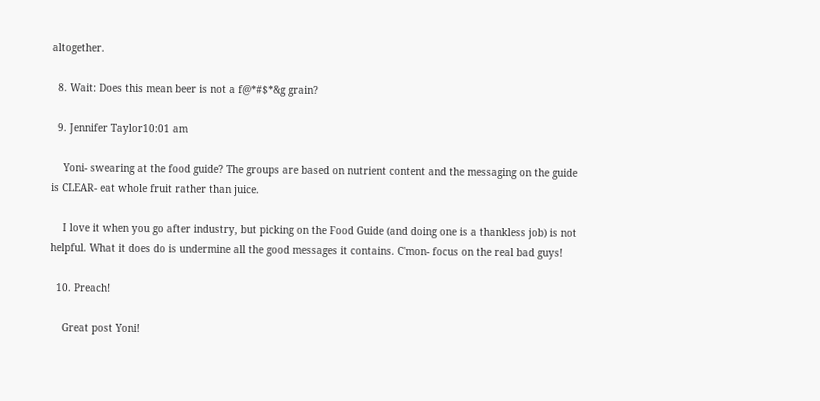altogether.

  8. Wait: Does this mean beer is not a f@*#$*&g grain?

  9. Jennifer Taylor10:01 am

    Yoni- swearing at the food guide? The groups are based on nutrient content and the messaging on the guide is CLEAR- eat whole fruit rather than juice.

    I love it when you go after industry, but picking on the Food Guide (and doing one is a thankless job) is not helpful. What it does do is undermine all the good messages it contains. C'mon- focus on the real bad guys!

  10. Preach!

    Great post Yoni!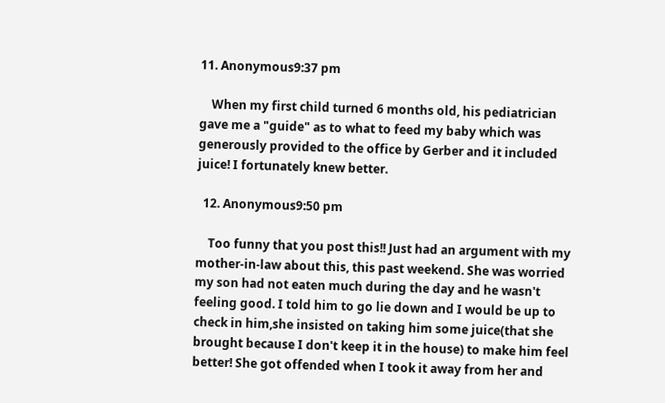11. Anonymous9:37 pm

    When my first child turned 6 months old, his pediatrician gave me a "guide" as to what to feed my baby which was generously provided to the office by Gerber and it included juice! I fortunately knew better.

  12. Anonymous9:50 pm

    Too funny that you post this!! Just had an argument with my mother-in-law about this, this past weekend. She was worried my son had not eaten much during the day and he wasn't feeling good. I told him to go lie down and I would be up to check in him,she insisted on taking him some juice(that she brought because I don't keep it in the house) to make him feel better! She got offended when I took it away from her and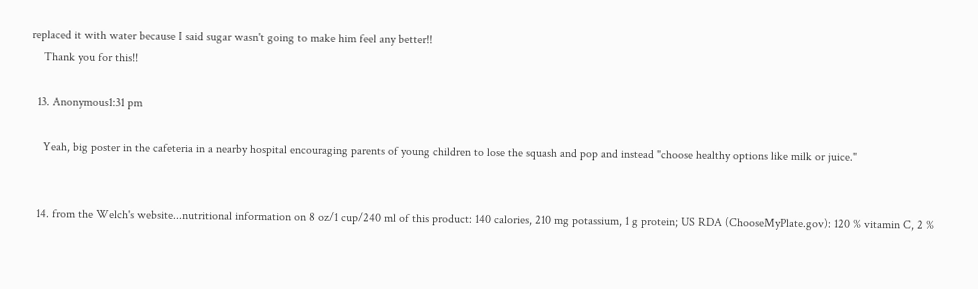replaced it with water because I said sugar wasn't going to make him feel any better!!
    Thank you for this!!

  13. Anonymous1:31 pm

    Yeah, big poster in the cafeteria in a nearby hospital encouraging parents of young children to lose the squash and pop and instead "choose healthy options like milk or juice."


  14. from the Welch's website...nutritional information on 8 oz/1 cup/240 ml of this product: 140 calories, 210 mg potassium, 1 g protein; US RDA (ChooseMyPlate.gov): 120 % vitamin C, 2 %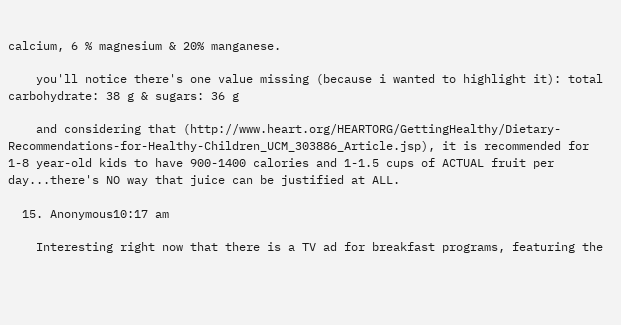calcium, 6 % magnesium & 20% manganese.

    you'll notice there's one value missing (because i wanted to highlight it): total carbohydrate: 38 g & sugars: 36 g

    and considering that (http://www.heart.org/HEARTORG/GettingHealthy/Dietary-Recommendations-for-Healthy-Children_UCM_303886_Article.jsp), it is recommended for 1-8 year-old kids to have 900-1400 calories and 1-1.5 cups of ACTUAL fruit per day...there's NO way that juice can be justified at ALL.

  15. Anonymous10:17 am

    Interesting right now that there is a TV ad for breakfast programs, featuring the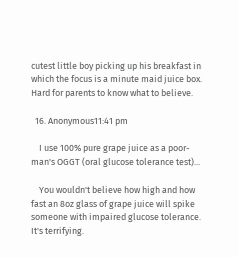cutest little boy picking up his breakfast in which the focus is a minute maid juice box. Hard for parents to know what to believe.

  16. Anonymous11:41 pm

    I use 100% pure grape juice as a poor-man's OGGT (oral glucose tolerance test)...

    You wouldn't believe how high and how fast an 8oz glass of grape juice will spike someone with impaired glucose tolerance. It's terrifying.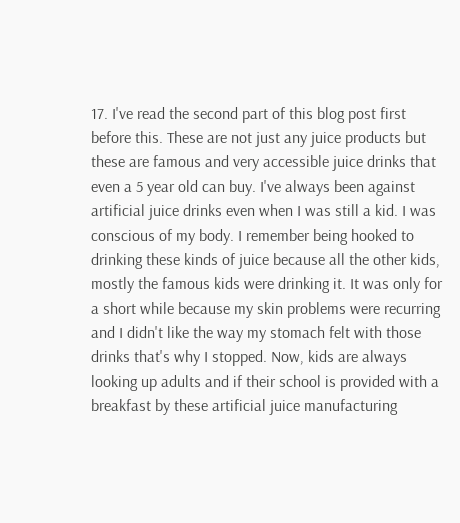17. I've read the second part of this blog post first before this. These are not just any juice products but these are famous and very accessible juice drinks that even a 5 year old can buy. I've always been against artificial juice drinks even when I was still a kid. I was conscious of my body. I remember being hooked to drinking these kinds of juice because all the other kids, mostly the famous kids were drinking it. It was only for a short while because my skin problems were recurring and I didn't like the way my stomach felt with those drinks that's why I stopped. Now, kids are always looking up adults and if their school is provided with a breakfast by these artificial juice manufacturing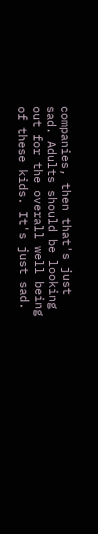companies, then that's just sad. Adults should be looking out for the overall well being of these kids. It's just sad.